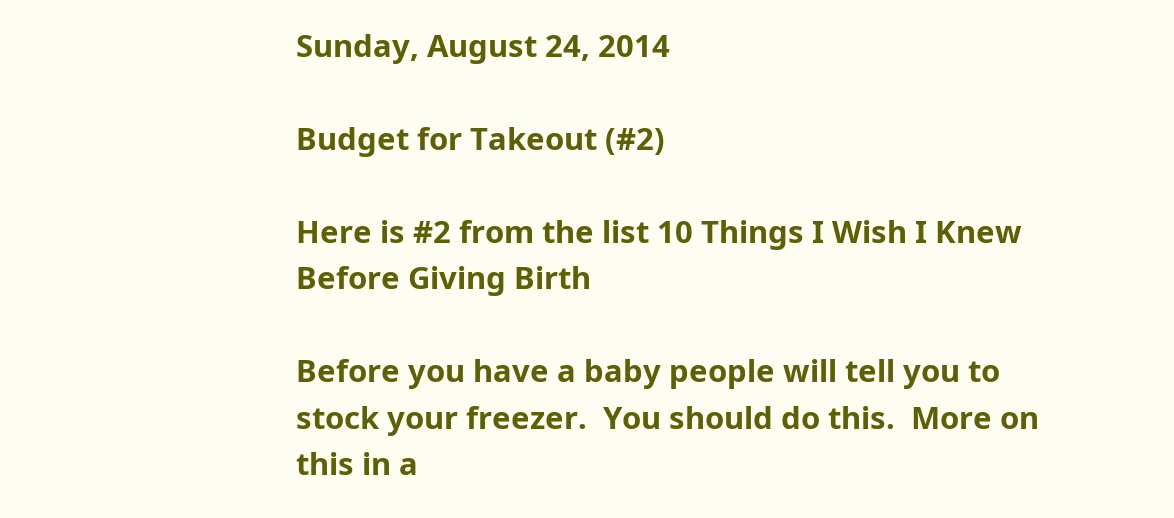Sunday, August 24, 2014

Budget for Takeout (#2)

Here is #2 from the list 10 Things I Wish I Knew Before Giving Birth

Before you have a baby people will tell you to stock your freezer.  You should do this.  More on this in a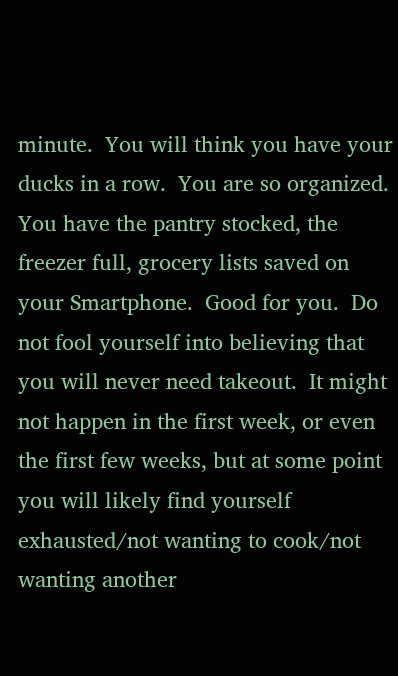minute.  You will think you have your ducks in a row.  You are so organized.  You have the pantry stocked, the freezer full, grocery lists saved on your Smartphone.  Good for you.  Do not fool yourself into believing that you will never need takeout.  It might not happen in the first week, or even the first few weeks, but at some point you will likely find yourself exhausted/not wanting to cook/not wanting another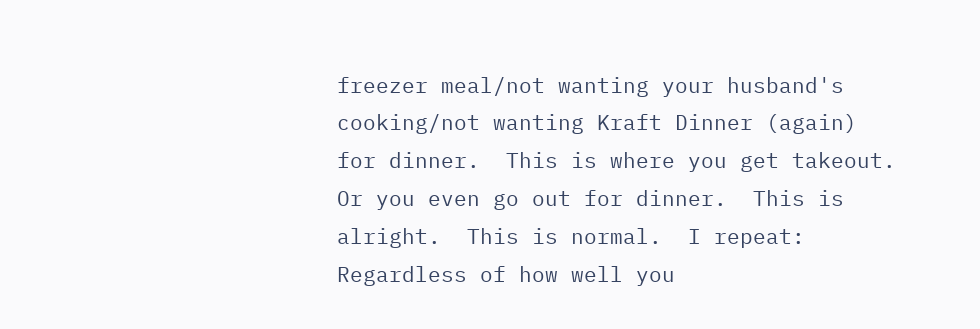freezer meal/not wanting your husband's cooking/not wanting Kraft Dinner (again) for dinner.  This is where you get takeout.  Or you even go out for dinner.  This is alright.  This is normal.  I repeat: Regardless of how well you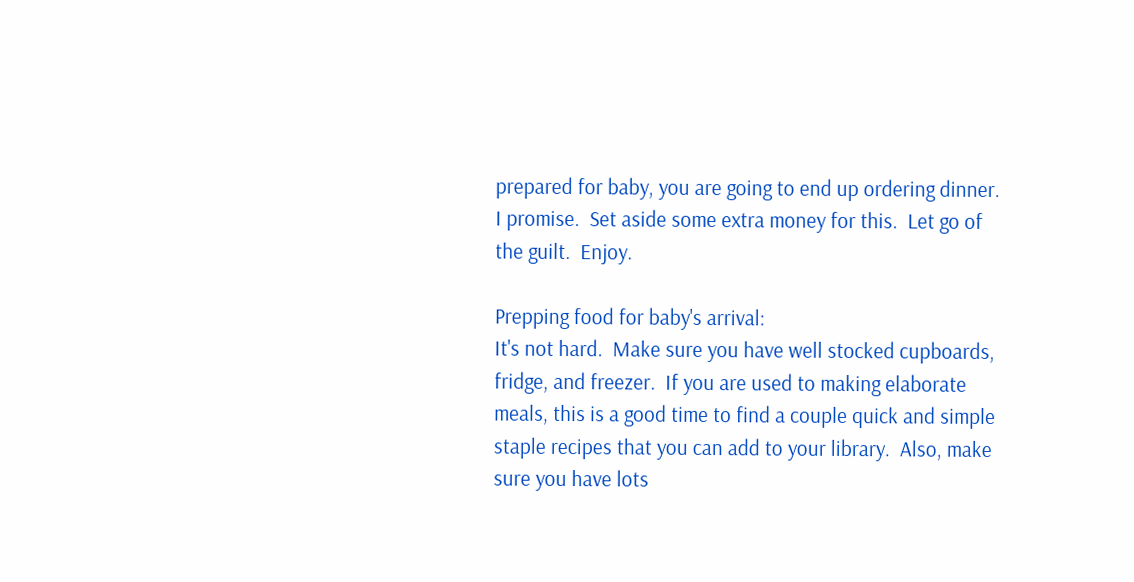prepared for baby, you are going to end up ordering dinner.  I promise.  Set aside some extra money for this.  Let go of the guilt.  Enjoy.

Prepping food for baby's arrival:
It's not hard.  Make sure you have well stocked cupboards, fridge, and freezer.  If you are used to making elaborate meals, this is a good time to find a couple quick and simple staple recipes that you can add to your library.  Also, make sure you have lots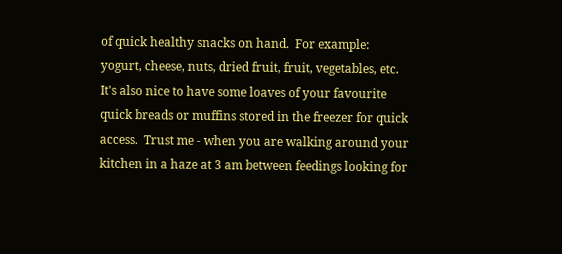of quick healthy snacks on hand.  For example: yogurt, cheese, nuts, dried fruit, fruit, vegetables, etc.  It's also nice to have some loaves of your favourite quick breads or muffins stored in the freezer for quick access.  Trust me - when you are walking around your kitchen in a haze at 3 am between feedings looking for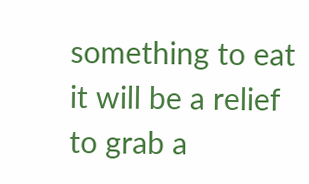something to eat it will be a relief to grab a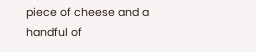piece of cheese and a handful of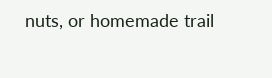nuts, or homemade trail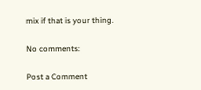mix if that is your thing.

No comments:

Post a Comment